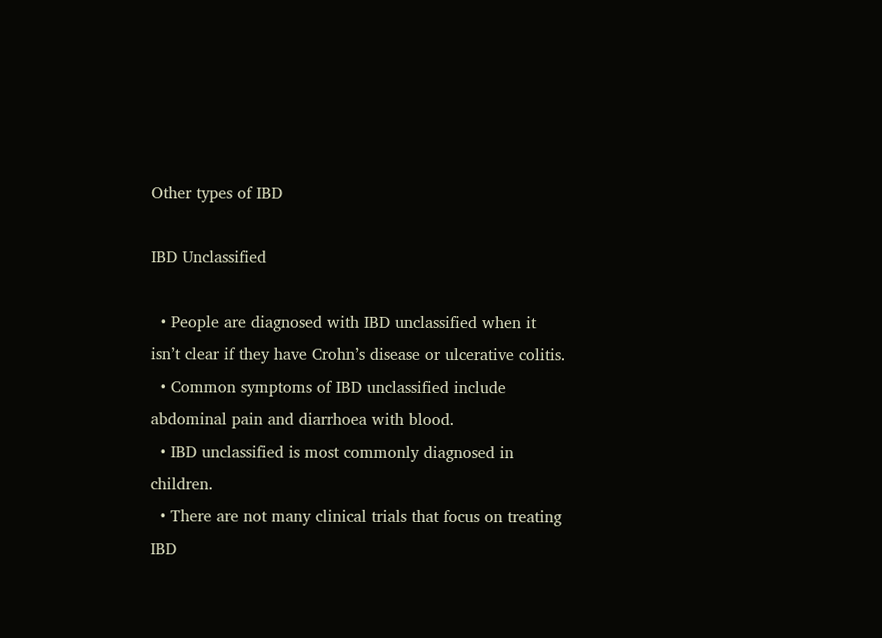Other types of IBD

IBD Unclassified

  • People are diagnosed with IBD unclassified when it isn’t clear if they have Crohn’s disease or ulcerative colitis.
  • Common symptoms of IBD unclassified include abdominal pain and diarrhoea with blood.
  • IBD unclassified is most commonly diagnosed in children.
  • There are not many clinical trials that focus on treating IBD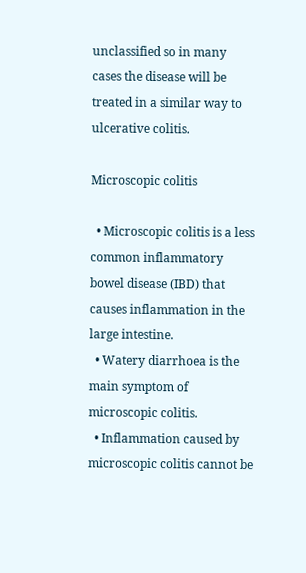unclassified so in many cases the disease will be treated in a similar way to ulcerative colitis.

Microscopic colitis

  • Microscopic colitis is a less common inflammatory bowel disease (IBD) that causes inflammation in the large intestine.
  • Watery diarrhoea is the main symptom of microscopic colitis.
  • Inflammation caused by microscopic colitis cannot be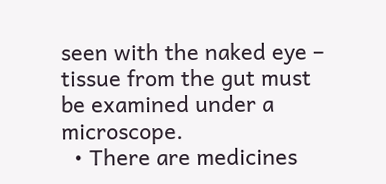seen with the naked eye – tissue from the gut must be examined under a microscope.
  • There are medicines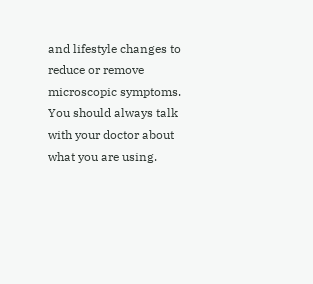and lifestyle changes to reduce or remove microscopic symptoms. You should always talk with your doctor about what you are using.